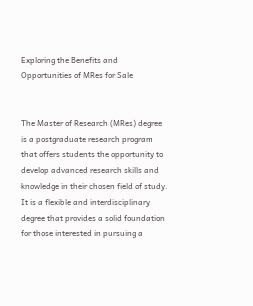Exploring the Benefits and Opportunities of MRes for Sale


The Master of Research (MRes) degree is a postgraduate research program that offers students the opportunity to develop advanced research skills and knowledge in their chosen field of study. It is a flexible and interdisciplinary degree that provides a solid foundation for those interested in pursuing a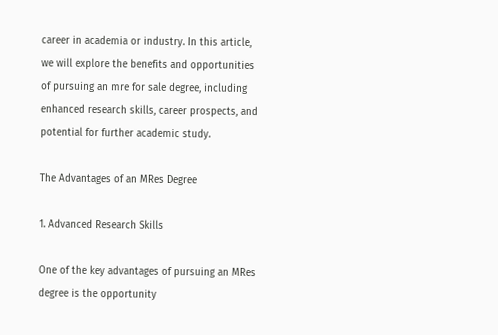career in academia or industry. In this article, we will explore the benefits and opportunities of pursuing an mre for sale degree, including enhanced research skills, career prospects, and potential for further academic study.

The Advantages of an MRes Degree

1. Advanced Research Skills

One of the key advantages of pursuing an MRes degree is the opportunity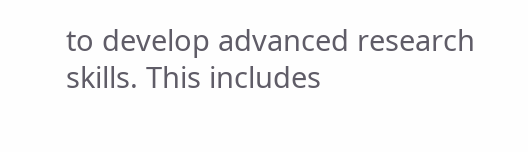to develop advanced research skills. This includes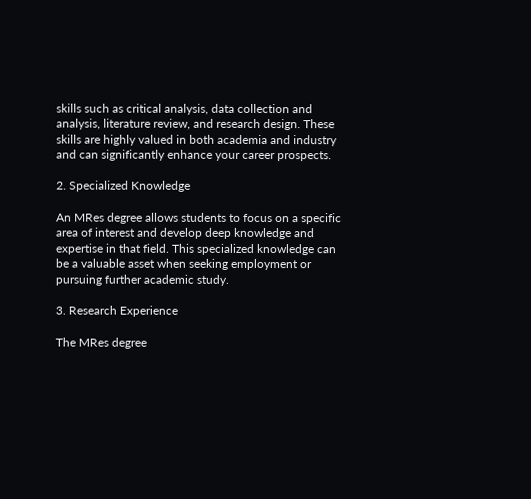skills such as critical analysis, data collection and analysis, literature review, and research design. These skills are highly valued in both academia and industry and can significantly enhance your career prospects.

2. Specialized Knowledge

An MRes degree allows students to focus on a specific area of interest and develop deep knowledge and expertise in that field. This specialized knowledge can be a valuable asset when seeking employment or pursuing further academic study.

3. Research Experience

The MRes degree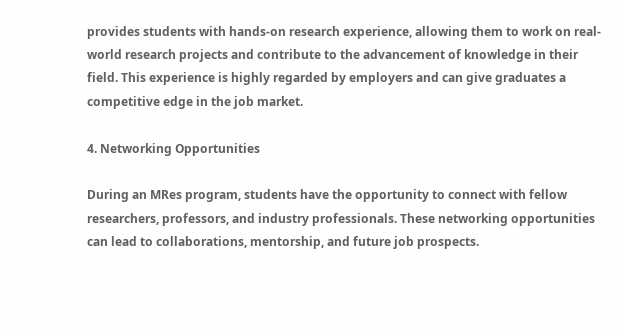provides students with hands-on research experience, allowing them to work on real-world research projects and contribute to the advancement of knowledge in their field. This experience is highly regarded by employers and can give graduates a competitive edge in the job market.

4. Networking Opportunities

During an MRes program, students have the opportunity to connect with fellow researchers, professors, and industry professionals. These networking opportunities can lead to collaborations, mentorship, and future job prospects.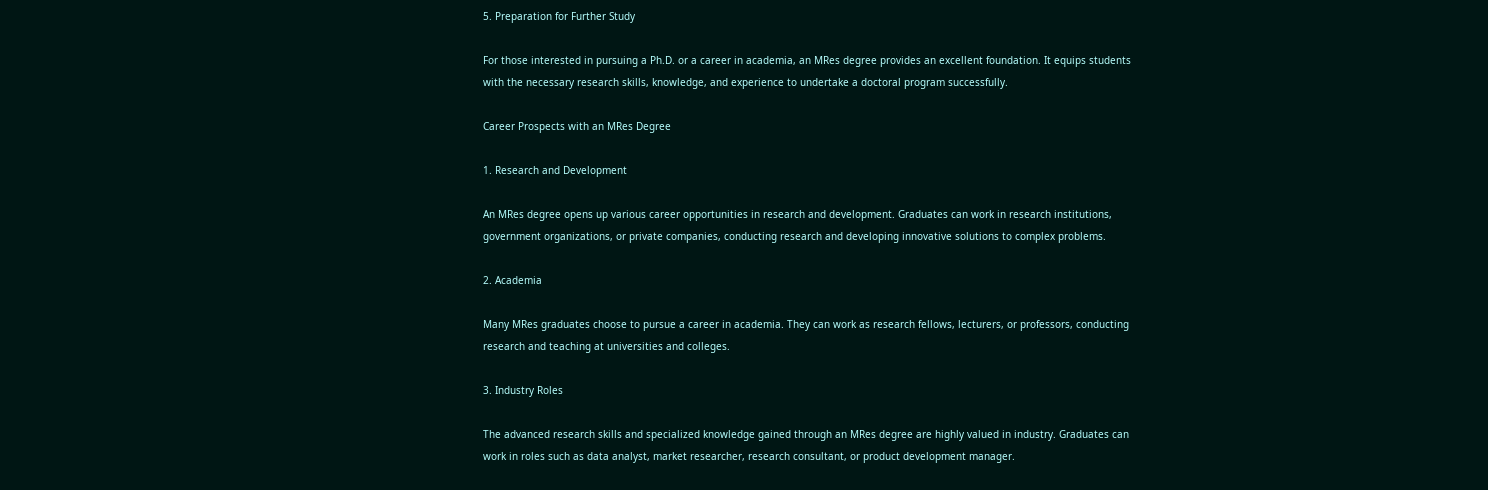5. Preparation for Further Study

For those interested in pursuing a Ph.D. or a career in academia, an MRes degree provides an excellent foundation. It equips students with the necessary research skills, knowledge, and experience to undertake a doctoral program successfully.

Career Prospects with an MRes Degree

1. Research and Development

An MRes degree opens up various career opportunities in research and development. Graduates can work in research institutions, government organizations, or private companies, conducting research and developing innovative solutions to complex problems.

2. Academia

Many MRes graduates choose to pursue a career in academia. They can work as research fellows, lecturers, or professors, conducting research and teaching at universities and colleges.

3. Industry Roles

The advanced research skills and specialized knowledge gained through an MRes degree are highly valued in industry. Graduates can work in roles such as data analyst, market researcher, research consultant, or product development manager.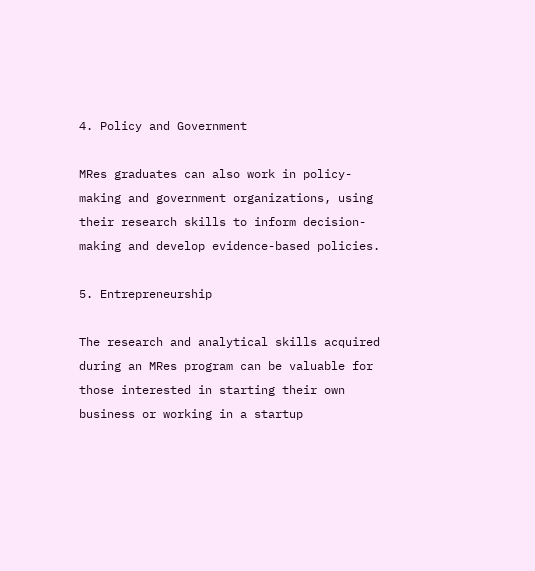4. Policy and Government

MRes graduates can also work in policy-making and government organizations, using their research skills to inform decision-making and develop evidence-based policies.

5. Entrepreneurship

The research and analytical skills acquired during an MRes program can be valuable for those interested in starting their own business or working in a startup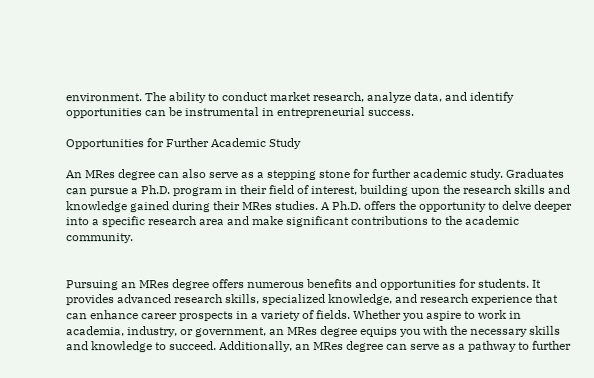environment. The ability to conduct market research, analyze data, and identify opportunities can be instrumental in entrepreneurial success.

Opportunities for Further Academic Study

An MRes degree can also serve as a stepping stone for further academic study. Graduates can pursue a Ph.D. program in their field of interest, building upon the research skills and knowledge gained during their MRes studies. A Ph.D. offers the opportunity to delve deeper into a specific research area and make significant contributions to the academic community.


Pursuing an MRes degree offers numerous benefits and opportunities for students. It provides advanced research skills, specialized knowledge, and research experience that can enhance career prospects in a variety of fields. Whether you aspire to work in academia, industry, or government, an MRes degree equips you with the necessary skills and knowledge to succeed. Additionally, an MRes degree can serve as a pathway to further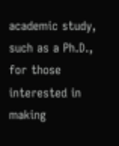academic study, such as a Ph.D., for those interested in making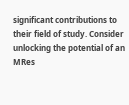significant contributions to their field of study. Consider unlocking the potential of an MRes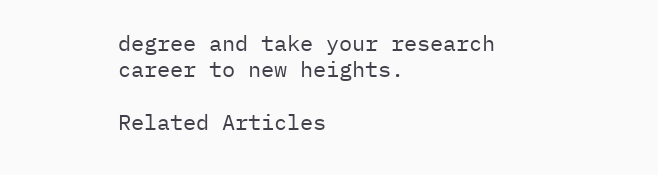degree and take your research career to new heights.

Related Articles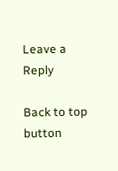Leave a Reply

Back to top button